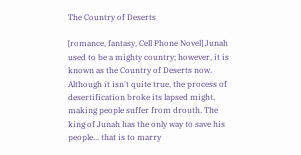The Country of Deserts

[romance, fantasy, Cell Phone Novel] Junah used to be a mighty country; however, it is known as the Country of Deserts now. Although it isn't quite true, the process of desertification broke its lapsed might, making people suffer from drouth. The king of Junah has the only way to save his people... that is to marry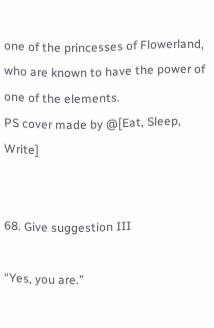one of the princesses of Flowerland, who are known to have the power of one of the elements.
PS cover made by @[Eat, Sleep, Write]


68. Give suggestion III

“Yes, you are.”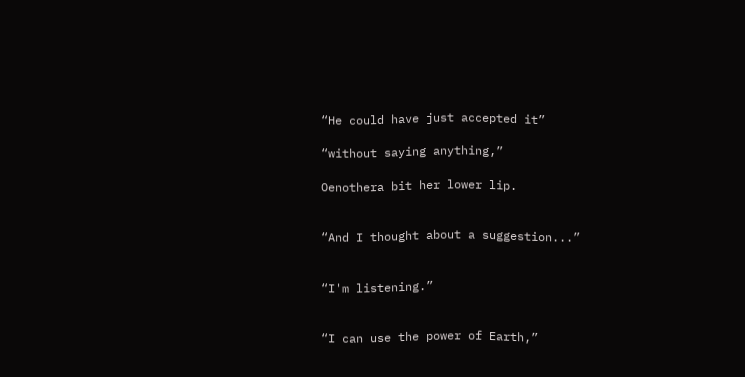“He could have just accepted it”

“without saying anything,”

Oenothera bit her lower lip.


“And I thought about a suggestion...”


“I'm listening.”


“I can use the power of Earth,”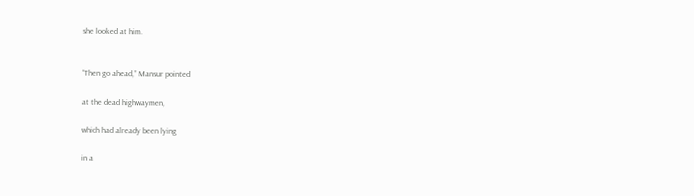she looked at him.


“Then go ahead,” Mansur pointed

at the dead highwaymen,

which had already been lying

in a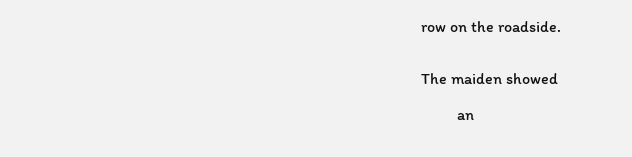row on the roadside.


The maiden showed

         an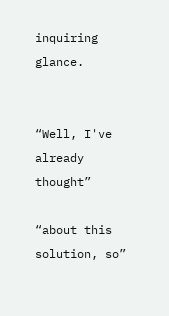inquiring glance.


“Well, I've already thought”

“about this solution, so”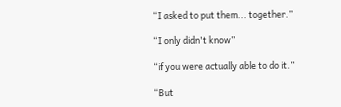“I asked to put them... together.”

“I only didn't know”

“if you were actually able to do it.”

“But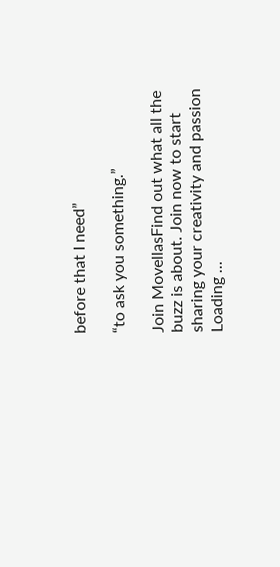before that I need”

“to ask you something.”

Join MovellasFind out what all the buzz is about. Join now to start sharing your creativity and passion
Loading ...